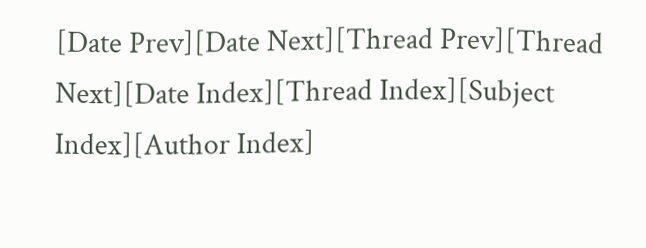[Date Prev][Date Next][Thread Prev][Thread Next][Date Index][Thread Index][Subject Index][Author Index]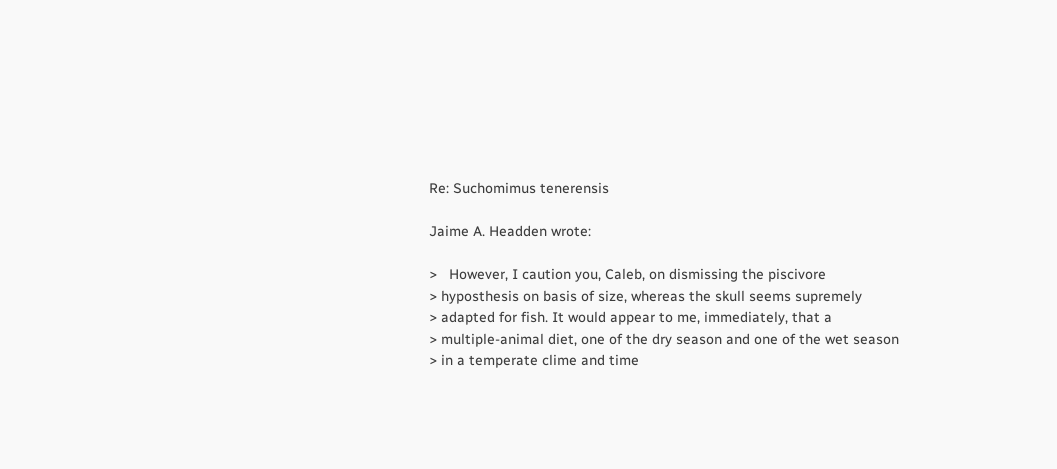Re: Suchomimus tenerensis

Jaime A. Headden wrote:

>   However, I caution you, Caleb, on dismissing the piscivore
> hyposthesis on basis of size, whereas the skull seems supremely
> adapted for fish. It would appear to me, immediately, that a
> multiple-animal diet, one of the dry season and one of the wet season
> in a temperate clime and time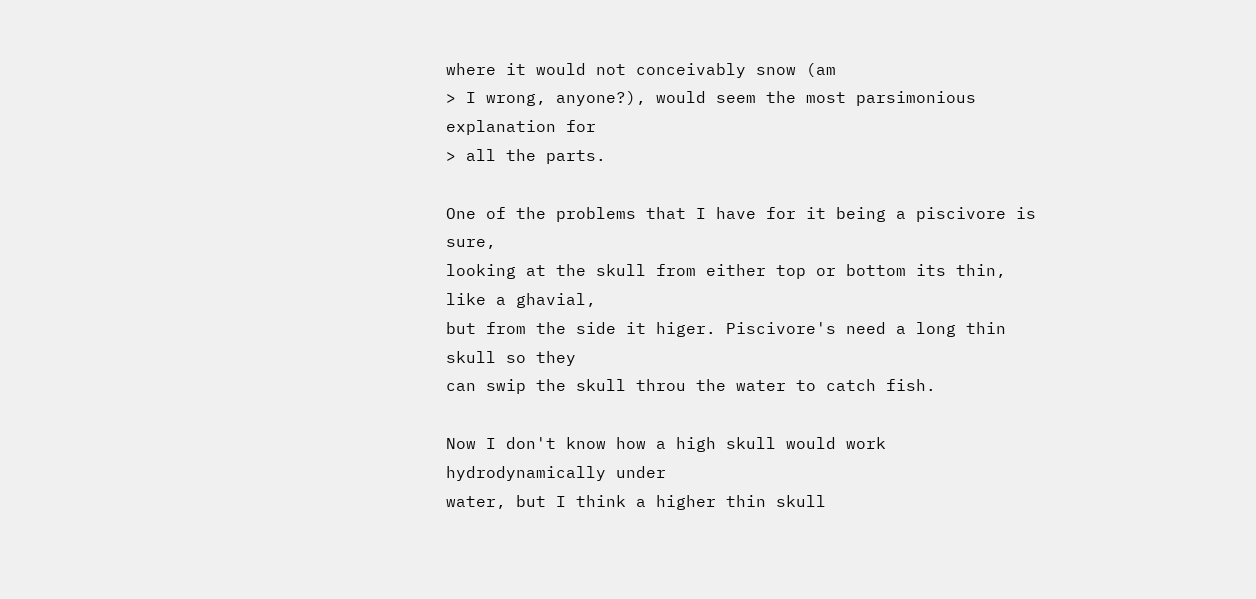where it would not conceivably snow (am
> I wrong, anyone?), would seem the most parsimonious explanation for
> all the parts.

One of the problems that I have for it being a piscivore is sure,
looking at the skull from either top or bottom its thin, like a ghavial,
but from the side it higer. Piscivore's need a long thin skull so they
can swip the skull throu the water to catch fish.

Now I don't know how a high skull would work hydrodynamically under
water, but I think a higher thin skull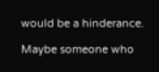would be a hinderance.

Maybe someone who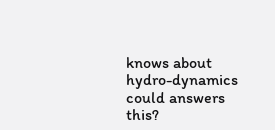knows about hydro-dynamics could answers this?